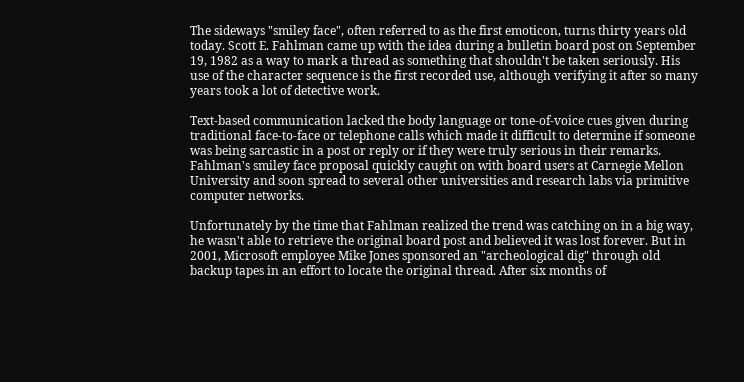The sideways "smiley face", often referred to as the first emoticon, turns thirty years old today. Scott E. Fahlman came up with the idea during a bulletin board post on September 19, 1982 as a way to mark a thread as something that shouldn't be taken seriously. His use of the character sequence is the first recorded use, although verifying it after so many years took a lot of detective work.

Text-based communication lacked the body language or tone-of-voice cues given during traditional face-to-face or telephone calls which made it difficult to determine if someone was being sarcastic in a post or reply or if they were truly serious in their remarks. Fahlman's smiley face proposal quickly caught on with board users at Carnegie Mellon University and soon spread to several other universities and research labs via primitive computer networks.

Unfortunately by the time that Fahlman realized the trend was catching on in a big way, he wasn't able to retrieve the original board post and believed it was lost forever. But in 2001, Microsoft employee Mike Jones sponsored an "archeological dig" through old backup tapes in an effort to locate the original thread. After six months of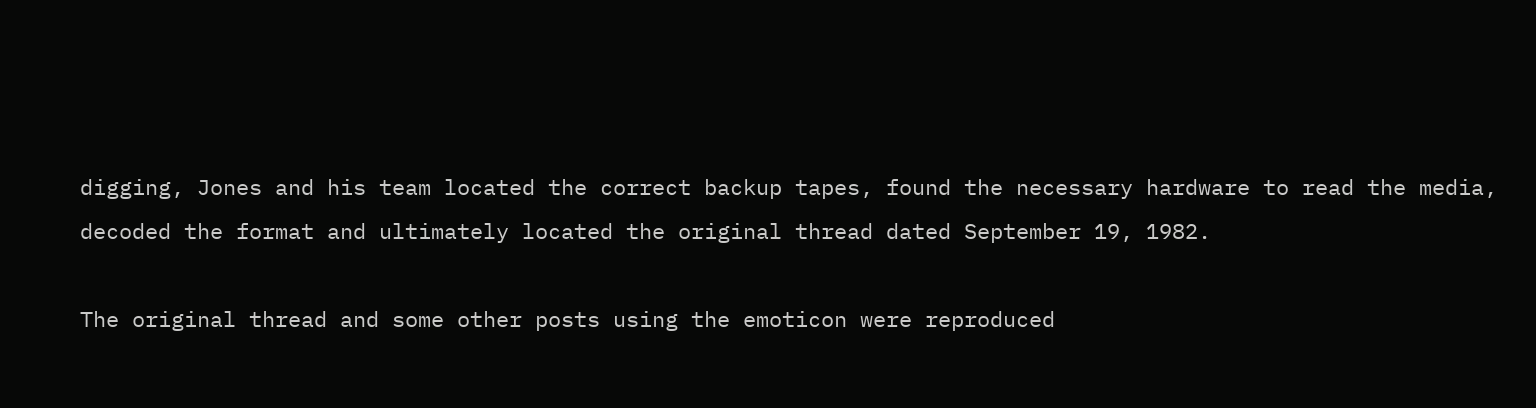digging, Jones and his team located the correct backup tapes, found the necessary hardware to read the media, decoded the format and ultimately located the original thread dated September 19, 1982.

The original thread and some other posts using the emoticon were reproduced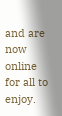and are now online for all to enjoy.